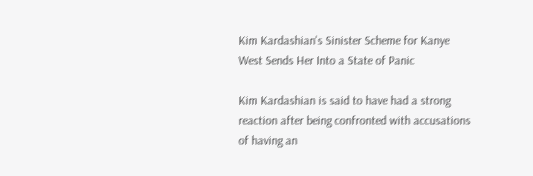Kim Kardashian's Sinister Scheme for Kanye West Sends Her Into a State of Panic

Kim Kardashian is said to have had a strong reaction after being confronted with accusations of having an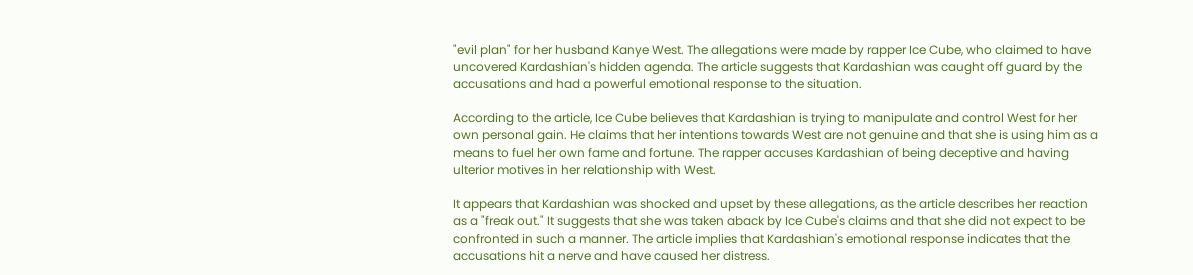"evil plan" for her husband Kanye West. The allegations were made by rapper Ice Cube, who claimed to have uncovered Kardashian's hidden agenda. The article suggests that Kardashian was caught off guard by the accusations and had a powerful emotional response to the situation.

According to the article, Ice Cube believes that Kardashian is trying to manipulate and control West for her own personal gain. He claims that her intentions towards West are not genuine and that she is using him as a means to fuel her own fame and fortune. The rapper accuses Kardashian of being deceptive and having ulterior motives in her relationship with West.

It appears that Kardashian was shocked and upset by these allegations, as the article describes her reaction as a "freak out." It suggests that she was taken aback by Ice Cube's claims and that she did not expect to be confronted in such a manner. The article implies that Kardashian's emotional response indicates that the accusations hit a nerve and have caused her distress.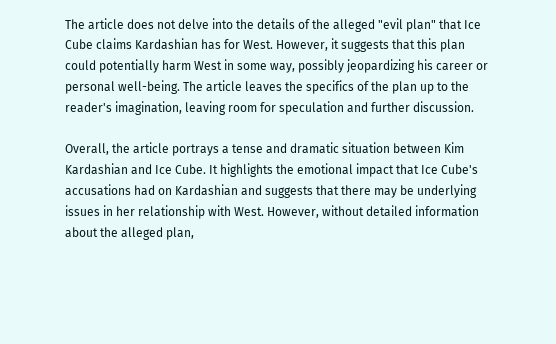The article does not delve into the details of the alleged "evil plan" that Ice Cube claims Kardashian has for West. However, it suggests that this plan could potentially harm West in some way, possibly jeopardizing his career or personal well-being. The article leaves the specifics of the plan up to the reader's imagination, leaving room for speculation and further discussion.

Overall, the article portrays a tense and dramatic situation between Kim Kardashian and Ice Cube. It highlights the emotional impact that Ice Cube's accusations had on Kardashian and suggests that there may be underlying issues in her relationship with West. However, without detailed information about the alleged plan,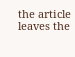the article leaves the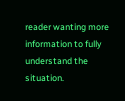reader wanting more information to fully understand the situation.